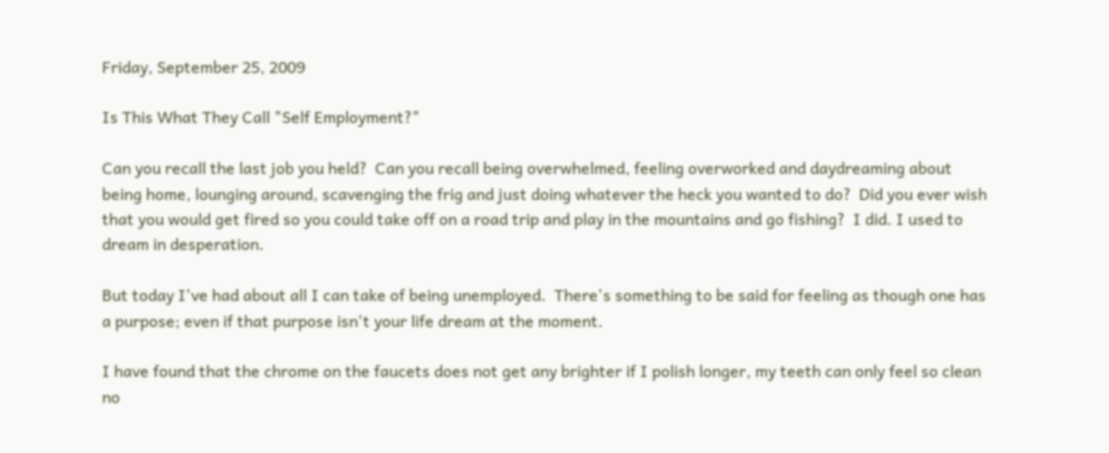Friday, September 25, 2009

Is This What They Call "Self Employment?"

Can you recall the last job you held?  Can you recall being overwhelmed, feeling overworked and daydreaming about being home, lounging around, scavenging the frig and just doing whatever the heck you wanted to do?  Did you ever wish that you would get fired so you could take off on a road trip and play in the mountains and go fishing?  I did. I used to dream in desperation.

But today I've had about all I can take of being unemployed.  There's something to be said for feeling as though one has a purpose; even if that purpose isn't your life dream at the moment.

I have found that the chrome on the faucets does not get any brighter if I polish longer, my teeth can only feel so clean no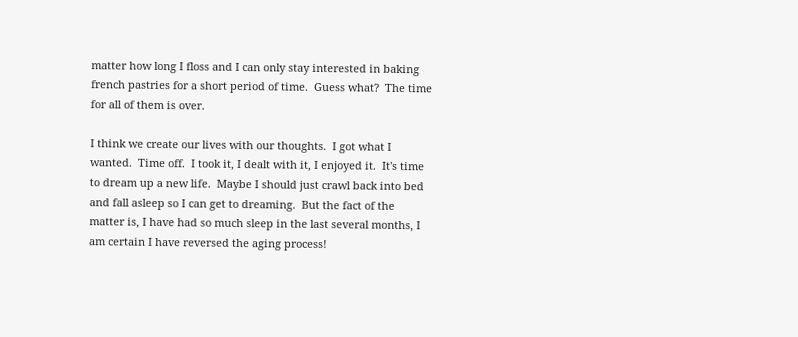matter how long I floss and I can only stay interested in baking french pastries for a short period of time.  Guess what?  The time for all of them is over.

I think we create our lives with our thoughts.  I got what I wanted.  Time off.  I took it, I dealt with it, I enjoyed it.  It's time to dream up a new life.  Maybe I should just crawl back into bed and fall asleep so I can get to dreaming.  But the fact of the matter is, I have had so much sleep in the last several months, I am certain I have reversed the aging process!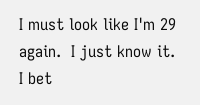I must look like I'm 29 again.  I just know it. I bet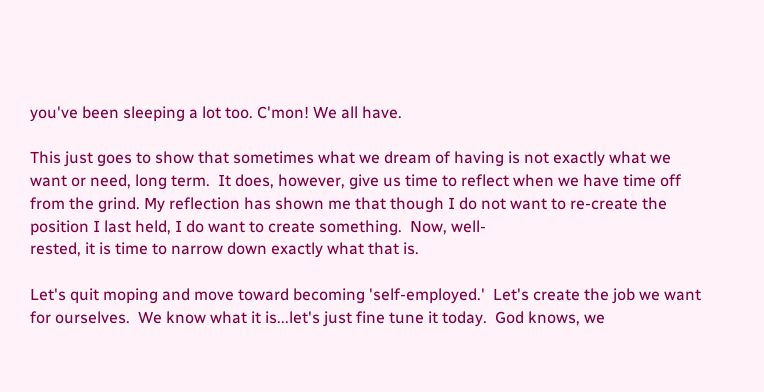you've been sleeping a lot too. C'mon! We all have.

This just goes to show that sometimes what we dream of having is not exactly what we want or need, long term.  It does, however, give us time to reflect when we have time off from the grind. My reflection has shown me that though I do not want to re-create the position I last held, I do want to create something.  Now, well-
rested, it is time to narrow down exactly what that is.

Let's quit moping and move toward becoming 'self-employed.'  Let's create the job we want for ourselves.  We know what it is...let's just fine tune it today.  God knows, we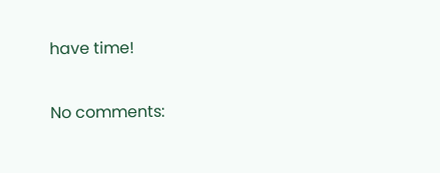have time!

No comments: